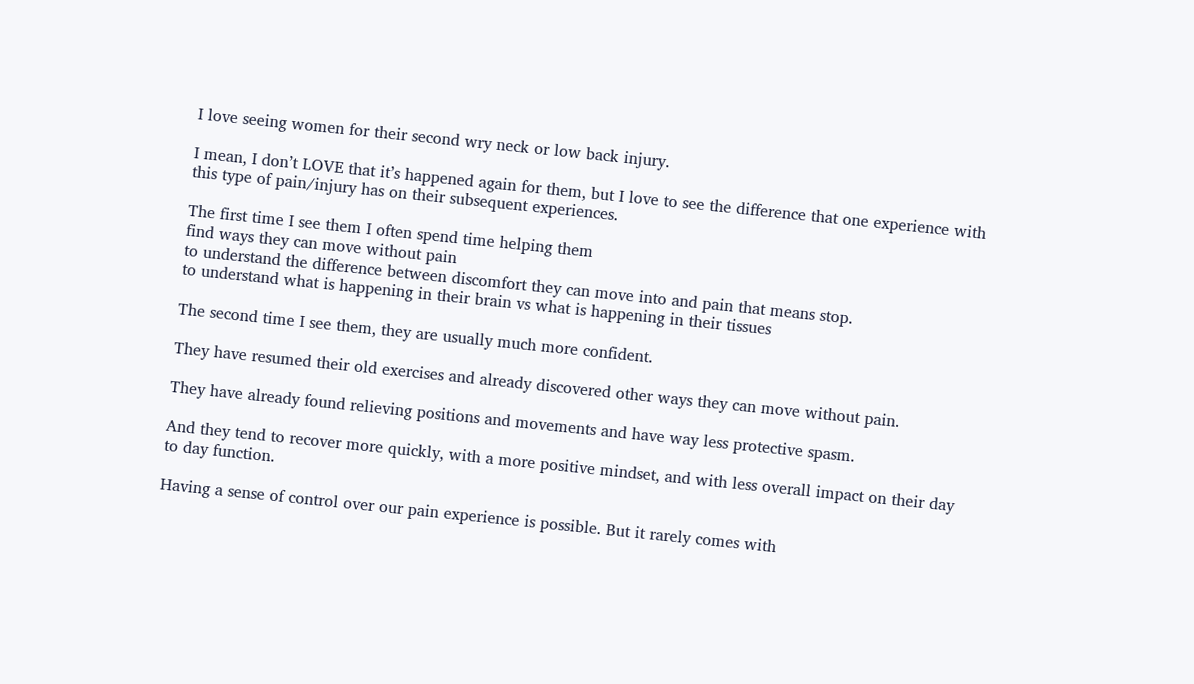I love seeing women for their second wry neck or low back injury.

I mean, I don’t LOVE that it’s happened again for them, but I love to see the difference that one experience with this type of pain/injury has on their subsequent experiences.

The first time I see them I often spend time helping them
find ways they can move without pain
to understand the difference between discomfort they can move into and pain that means stop.
to understand what is happening in their brain vs what is happening in their tissues

The second time I see them, they are usually much more confident.

They have resumed their old exercises and already discovered other ways they can move without pain.

They have already found relieving positions and movements and have way less protective spasm.

And they tend to recover more quickly, with a more positive mindset, and with less overall impact on their day to day function.

Having a sense of control over our pain experience is possible. But it rarely comes with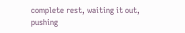complete rest, waiting it out, pushing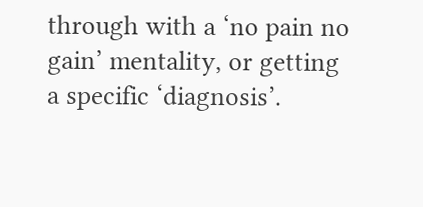through with a ‘no pain no gain’ mentality, or getting a specific ‘diagnosis’.